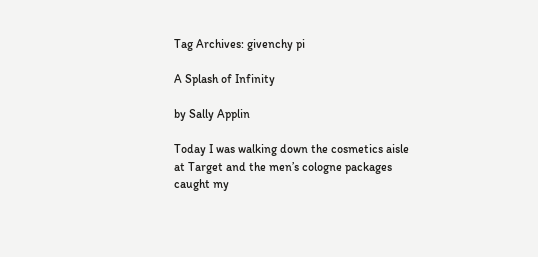Tag Archives: givenchy pi

A Splash of Infinity

by Sally Applin

Today I was walking down the cosmetics aisle at Target and the men’s cologne packages caught my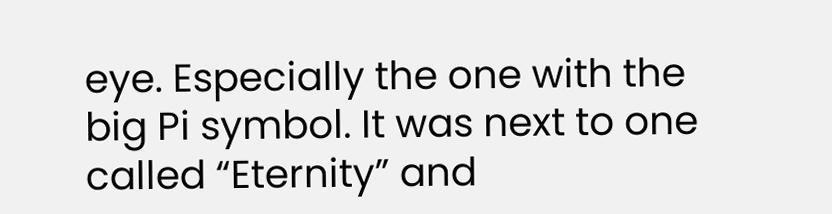eye. Especially the one with the big Pi symbol. It was next to one called “Eternity” and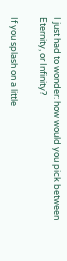I just had to wonder: how would you pick between Eternity, or Infinity?

If you splash on a little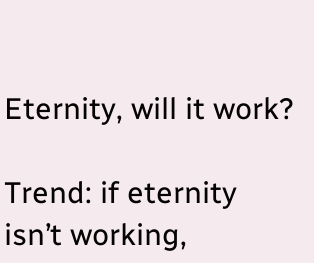Eternity, will it work?

Trend: if eternity isn’t working,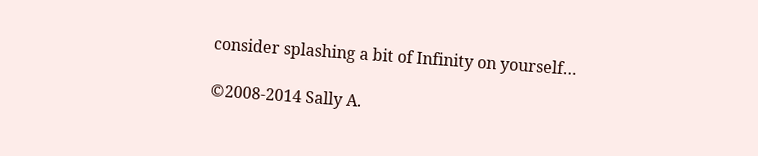consider splashing a bit of Infinity on yourself…

©2008-2014 Sally A.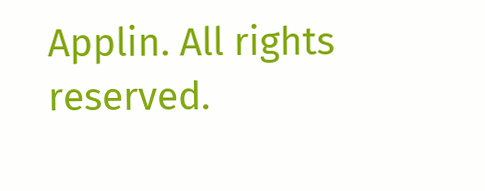Applin. All rights reserved.